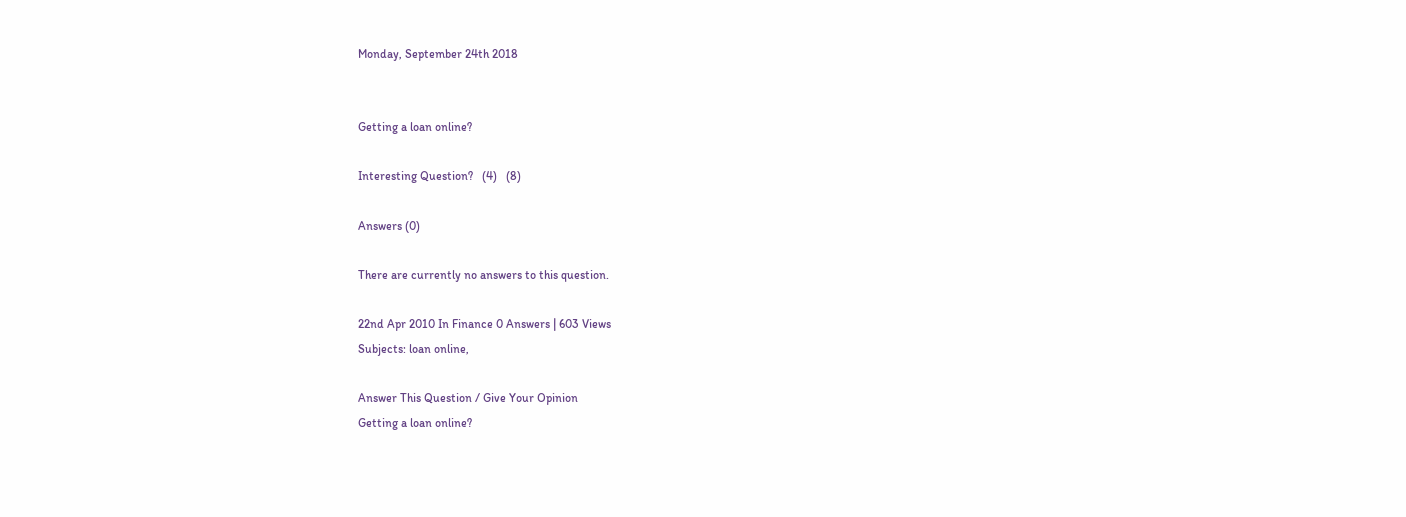Monday, September 24th 2018


Getting a loan online?

Interesting Question?   (4)   (8)

Answers (0)

There are currently no answers to this question.

22nd Apr 2010 In Finance 0 Answers | 603 Views
Subjects: loan online,

Answer This Question / Give Your Opinion
Getting a loan online?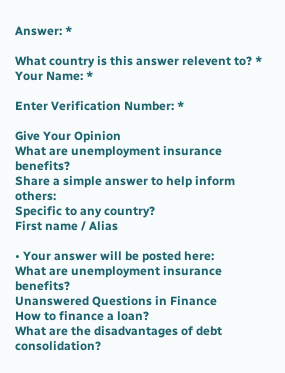Answer: *

What country is this answer relevent to? *
Your Name: *

Enter Verification Number: *

Give Your Opinion
What are unemployment insurance benefits?
Share a simple answer to help inform others:
Specific to any country?
First name / Alias

• Your answer will be posted here:
What are unemployment insurance benefits?
Unanswered Questions in Finance
How to finance a loan?
What are the disadvantages of debt consolidation?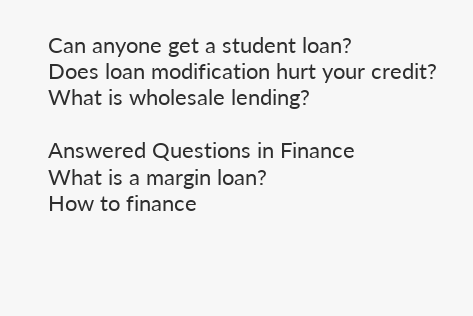Can anyone get a student loan?
Does loan modification hurt your credit?
What is wholesale lending?

Answered Questions in Finance
What is a margin loan?
How to finance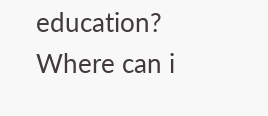education?
Where can i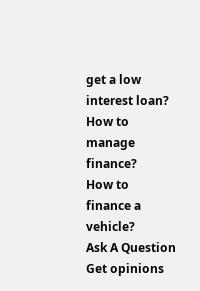get a low interest loan?
How to manage finance?
How to finance a vehicle?
Ask A Question
Get opinions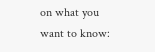on what you want to know: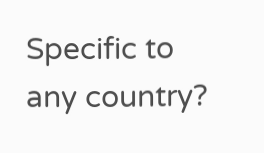Specific to any country?